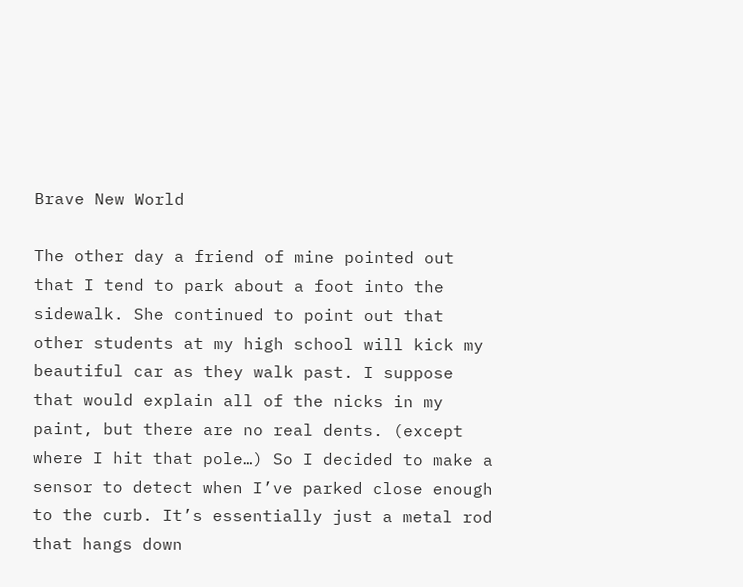Brave New World

The other day a friend of mine pointed out that I tend to park about a foot into the sidewalk. She continued to point out that other students at my high school will kick my beautiful car as they walk past. I suppose that would explain all of the nicks in my paint, but there are no real dents. (except where I hit that pole…) So I decided to make a sensor to detect when I’ve parked close enough to the curb. It’s essentially just a metal rod that hangs down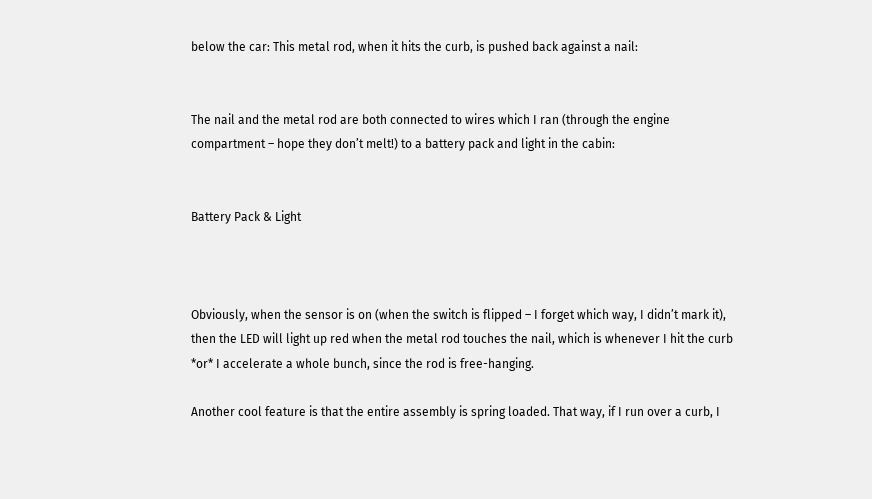below the car: This metal rod, when it hits the curb, is pushed back against a nail:


The nail and the metal rod are both connected to wires which I ran (through the engine compartment – hope they don’t melt!) to a battery pack and light in the cabin:


Battery Pack & Light



Obviously, when the sensor is on (when the switch is flipped – I forget which way, I didn’t mark it), then the LED will light up red when the metal rod touches the nail, which is whenever I hit the curb *or* I accelerate a whole bunch, since the rod is free-hanging.

Another cool feature is that the entire assembly is spring loaded. That way, if I run over a curb, I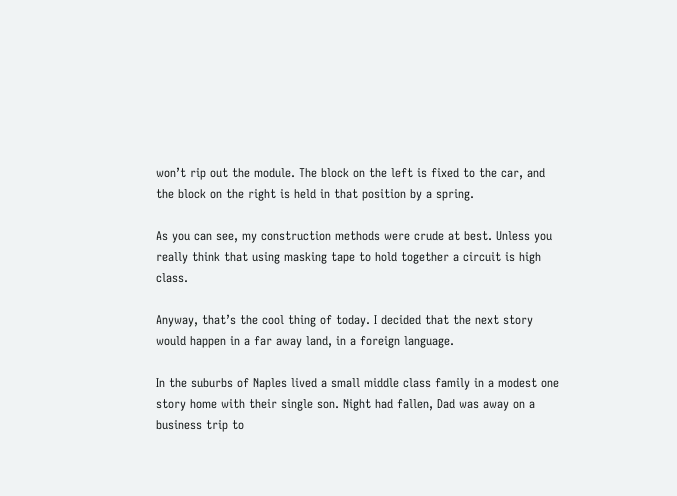won’t rip out the module. The block on the left is fixed to the car, and the block on the right is held in that position by a spring.

As you can see, my construction methods were crude at best. Unless you really think that using masking tape to hold together a circuit is high class.

Anyway, that’s the cool thing of today. I decided that the next story would happen in a far away land, in a foreign language.

In the suburbs of Naples lived a small middle class family in a modest one story home with their single son. Night had fallen, Dad was away on a business trip to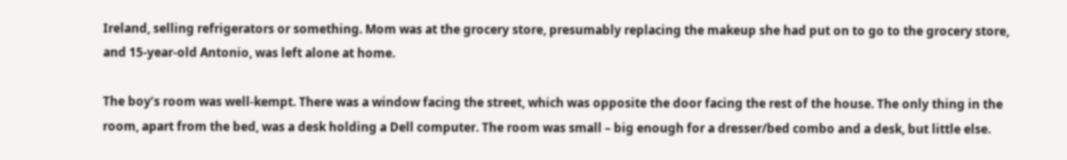Ireland, selling refrigerators or something. Mom was at the grocery store, presumably replacing the makeup she had put on to go to the grocery store, and 15-year-old Antonio, was left alone at home.

The boy’s room was well-kempt. There was a window facing the street, which was opposite the door facing the rest of the house. The only thing in the room, apart from the bed, was a desk holding a Dell computer. The room was small – big enough for a dresser/bed combo and a desk, but little else.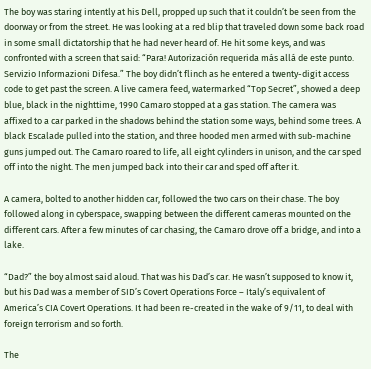The boy was staring intently at his Dell, propped up such that it couldn’t be seen from the doorway or from the street. He was looking at a red blip that traveled down some back road in some small dictatorship that he had never heard of. He hit some keys, and was confronted with a screen that said: “Para! Autorización requerida más allá de este punto. Servizio Informazioni Difesa.” The boy didn’t flinch as he entered a twenty-digit access code to get past the screen. A live camera feed, watermarked “Top Secret”, showed a deep blue, black in the nighttime, 1990 Camaro stopped at a gas station. The camera was affixed to a car parked in the shadows behind the station some ways, behind some trees. A black Escalade pulled into the station, and three hooded men armed with sub-machine guns jumped out. The Camaro roared to life, all eight cylinders in unison, and the car sped off into the night. The men jumped back into their car and sped off after it.

A camera, bolted to another hidden car, followed the two cars on their chase. The boy followed along in cyberspace, swapping between the different cameras mounted on the different cars. After a few minutes of car chasing, the Camaro drove off a bridge, and into a lake.

“Dad?” the boy almost said aloud. That was his Dad’s car. He wasn’t supposed to know it, but his Dad was a member of SID’s Covert Operations Force – Italy’s equivalent of America’s CIA Covert Operations. It had been re-created in the wake of 9/11, to deal with foreign terrorism and so forth.

The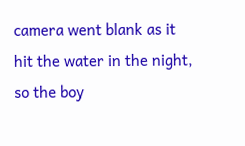camera went blank as it hit the water in the night, so the boy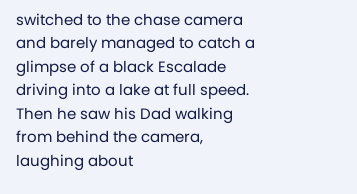switched to the chase camera and barely managed to catch a glimpse of a black Escalade driving into a lake at full speed. Then he saw his Dad walking from behind the camera, laughing about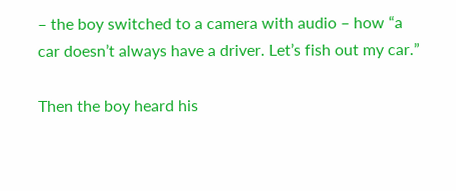– the boy switched to a camera with audio – how “a car doesn’t always have a driver. Let’s fish out my car.”

Then the boy heard his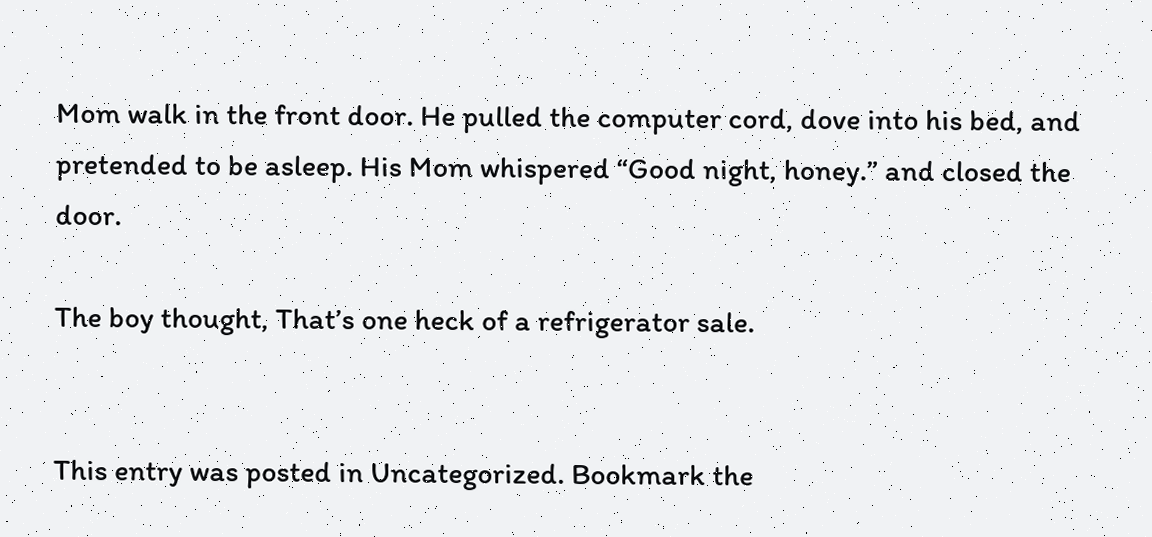Mom walk in the front door. He pulled the computer cord, dove into his bed, and pretended to be asleep. His Mom whispered “Good night, honey.” and closed the door.

The boy thought, That’s one heck of a refrigerator sale.


This entry was posted in Uncategorized. Bookmark the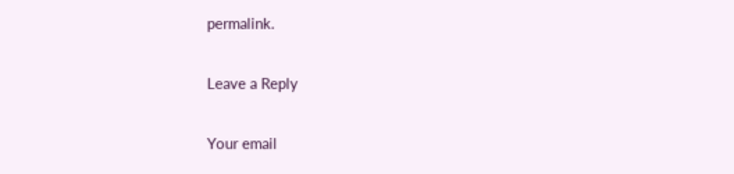permalink.

Leave a Reply

Your email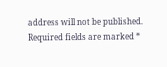address will not be published. Required fields are marked *